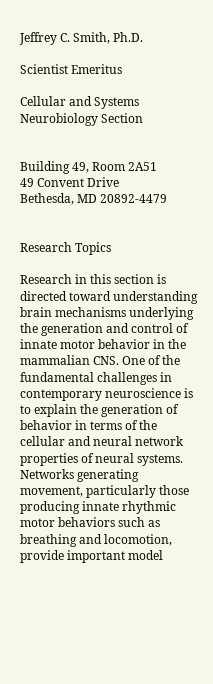Jeffrey C. Smith, Ph.D.

Scientist Emeritus

Cellular and Systems Neurobiology Section


Building 49, Room 2A51
49 Convent Drive
Bethesda, MD 20892-4479


Research Topics

Research in this section is directed toward understanding brain mechanisms underlying the generation and control of innate motor behavior in the mammalian CNS. One of the fundamental challenges in contemporary neuroscience is to explain the generation of behavior in terms of the cellular and neural network properties of neural systems. Networks generating movement, particularly those producing innate rhythmic motor behaviors such as breathing and locomotion, provide important model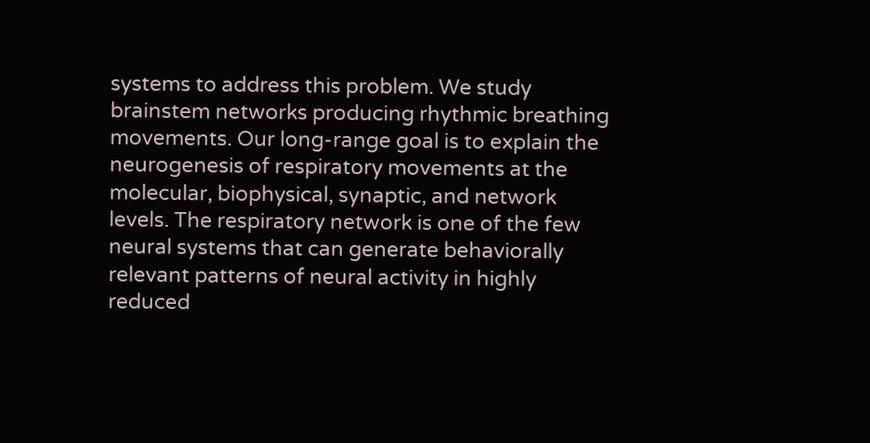systems to address this problem. We study brainstem networks producing rhythmic breathing movements. Our long-range goal is to explain the neurogenesis of respiratory movements at the molecular, biophysical, synaptic, and network levels. The respiratory network is one of the few neural systems that can generate behaviorally relevant patterns of neural activity in highly reduced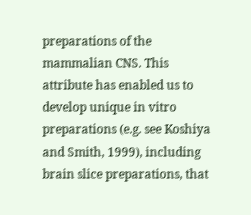preparations of the mammalian CNS. This attribute has enabled us to develop unique in vitro preparations (e.g. see Koshiya and Smith, 1999), including brain slice preparations, that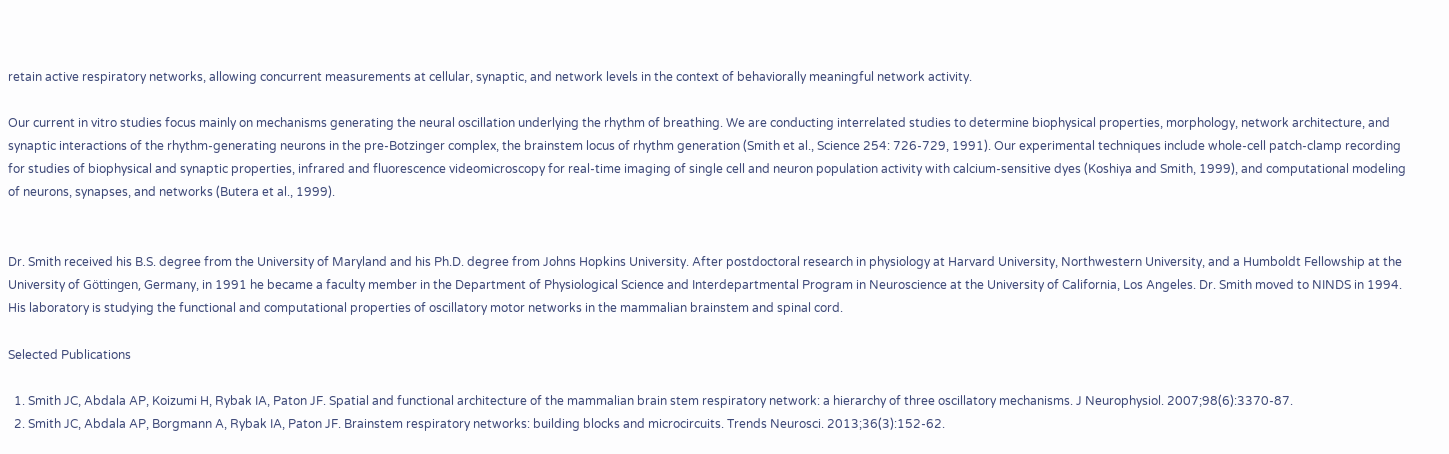retain active respiratory networks, allowing concurrent measurements at cellular, synaptic, and network levels in the context of behaviorally meaningful network activity.

Our current in vitro studies focus mainly on mechanisms generating the neural oscillation underlying the rhythm of breathing. We are conducting interrelated studies to determine biophysical properties, morphology, network architecture, and synaptic interactions of the rhythm-generating neurons in the pre-Botzinger complex, the brainstem locus of rhythm generation (Smith et al., Science 254: 726-729, 1991). Our experimental techniques include whole-cell patch-clamp recording for studies of biophysical and synaptic properties, infrared and fluorescence videomicroscopy for real-time imaging of single cell and neuron population activity with calcium-sensitive dyes (Koshiya and Smith, 1999), and computational modeling of neurons, synapses, and networks (Butera et al., 1999).


Dr. Smith received his B.S. degree from the University of Maryland and his Ph.D. degree from Johns Hopkins University. After postdoctoral research in physiology at Harvard University, Northwestern University, and a Humboldt Fellowship at the University of Göttingen, Germany, in 1991 he became a faculty member in the Department of Physiological Science and Interdepartmental Program in Neuroscience at the University of California, Los Angeles. Dr. Smith moved to NINDS in 1994. His laboratory is studying the functional and computational properties of oscillatory motor networks in the mammalian brainstem and spinal cord.

Selected Publications

  1. Smith JC, Abdala AP, Koizumi H, Rybak IA, Paton JF. Spatial and functional architecture of the mammalian brain stem respiratory network: a hierarchy of three oscillatory mechanisms. J Neurophysiol. 2007;98(6):3370-87.
  2. Smith JC, Abdala AP, Borgmann A, Rybak IA, Paton JF. Brainstem respiratory networks: building blocks and microcircuits. Trends Neurosci. 2013;36(3):152-62.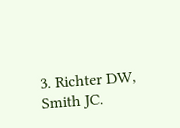3. Richter DW, Smith JC.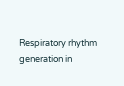Respiratory rhythm generation in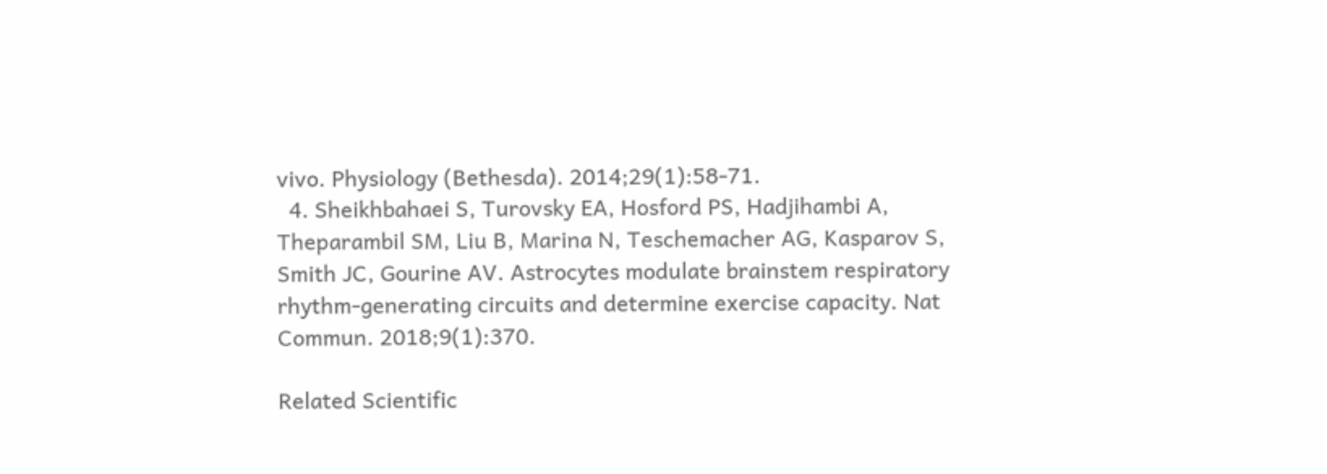vivo. Physiology (Bethesda). 2014;29(1):58-71.
  4. Sheikhbahaei S, Turovsky EA, Hosford PS, Hadjihambi A, Theparambil SM, Liu B, Marina N, Teschemacher AG, Kasparov S, Smith JC, Gourine AV. Astrocytes modulate brainstem respiratory rhythm-generating circuits and determine exercise capacity. Nat Commun. 2018;9(1):370.

Related Scientific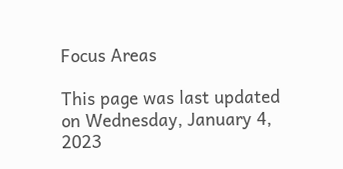Focus Areas

This page was last updated on Wednesday, January 4, 2023